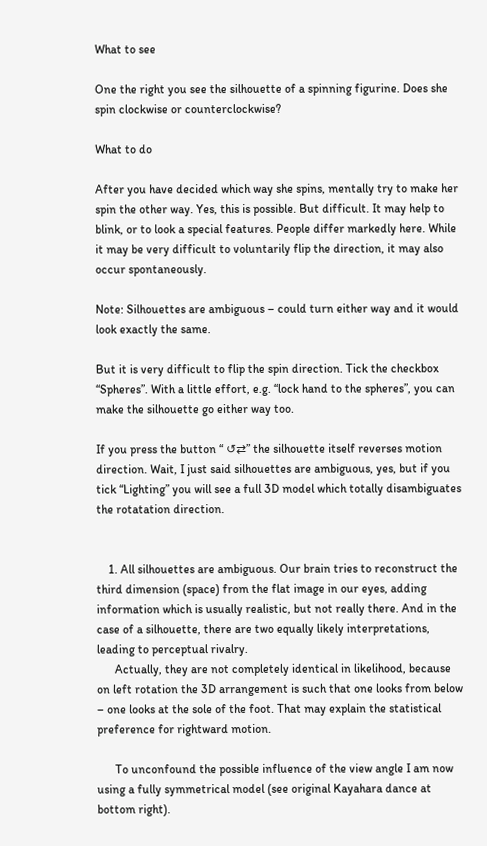What to see

One the right you see the silhouette of a spinning figurine. Does she spin clockwise or counterclockwise?

What to do

After you have decided which way she spins, mentally try to make her spin the other way. Yes, this is possible. But difficult. It may help to blink, or to look a special features. People differ markedly here. While it may be very difficult to voluntarily flip the direction, it may also occur spontaneously.

Note: Silhouettes are ambiguous – could turn either way and it would look exactly the same.

But it is very difficult to flip the spin direction. Tick the checkbox “Spheres”. With a little effort, e.g. “lock hand to the spheres”, you can make the silhouette go either way too.

If you press the button “ ↺⇄” the silhouette itself reverses motion direction. Wait, I just said silhouettes are ambiguous, yes, but if you tick “Lighting” you will see a full 3D model which totally disambiguates the rotatation direction.


    1. All silhouettes are ambiguous. Our brain tries to reconstruct the third dimension (space) from the flat image in our eyes, adding information which is usually realistic, but not really there. And in the case of a silhouette, there are two equally likely interpretations, leading to perceptual rivalry.
      Actually, they are not completely identical in likelihood, because on left rotation the 3D arrangement is such that one looks from below – one looks at the sole of the foot. That may explain the statistical preference for rightward motion.

      To unconfound the possible influence of the view angle I am now using a fully symmetrical model (see original Kayahara dance at bottom right).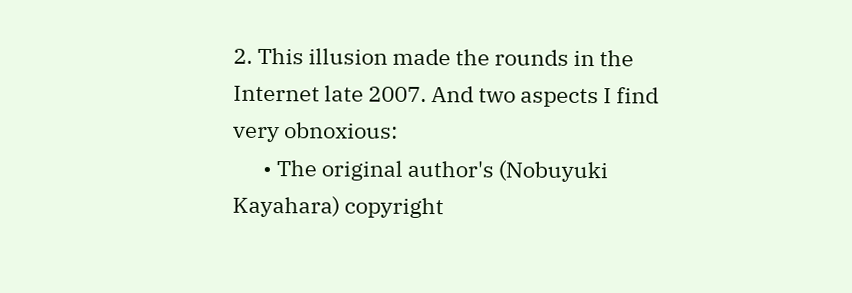2. This illusion made the rounds in the Internet late 2007. And two aspects I find very obnoxious:
      • The original author's (Nobuyuki Kayahara) copyright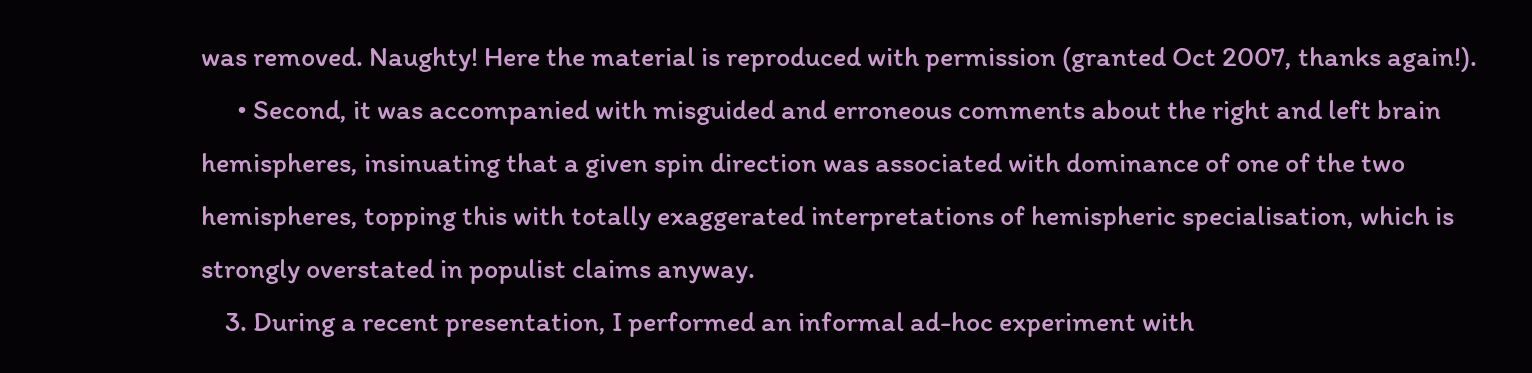was removed. Naughty! Here the material is reproduced with permission (granted Oct 2007, thanks again!).
      • Second, it was accompanied with misguided and erroneous comments about the right and left brain hemispheres, insinuating that a given spin direction was associated with dominance of one of the two hemispheres, topping this with totally exaggerated interpretations of hemispheric specialisation, which is strongly overstated in populist claims anyway.
    3. During a recent presentation, I performed an informal ad-hoc experiment with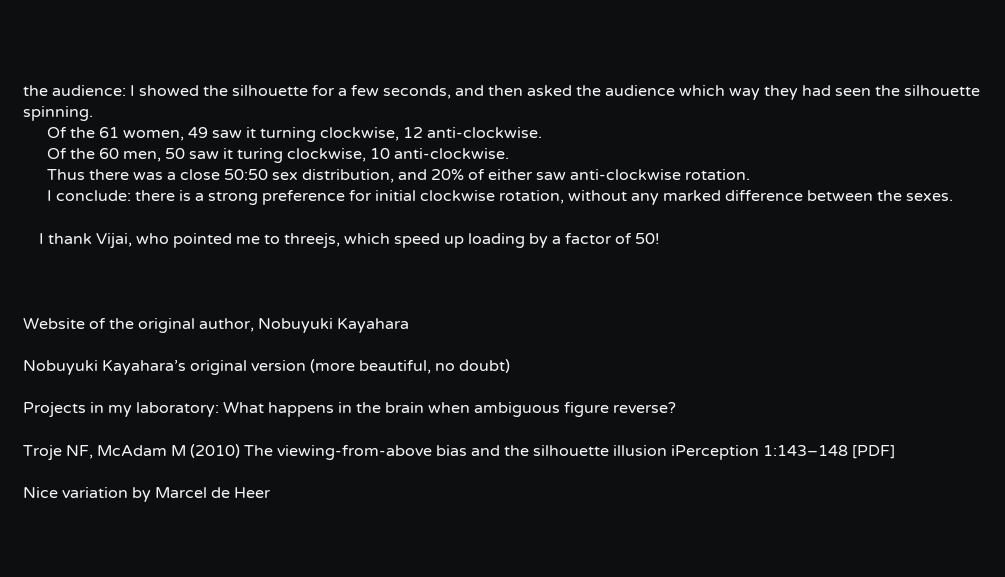the audience: I showed the silhouette for a few seconds, and then asked the audience which way they had seen the silhouette spinning.
      Of the 61 women, 49 saw it turning clockwise, 12 anti-clockwise.
      Of the 60 men, 50 saw it turing clockwise, 10 anti-clockwise.
      Thus there was a close 50:50 sex distribution, and 20% of either saw anti-clockwise rotation.
      I conclude: there is a strong preference for initial clockwise rotation, without any marked difference between the sexes.

    I thank Vijai, who pointed me to threejs, which speed up loading by a factor of 50!



Website of the original author, Nobuyuki Kayahara

Nobuyuki Kayahara’s original version (more beautiful, no doubt)

Projects in my laboratory: What happens in the brain when ambiguous figure reverse?

Troje NF, McAdam M (2010) The viewing-from-above bias and the silhouette illusion iPerception 1:143–148 [PDF]

Nice variation by Marcel de Heer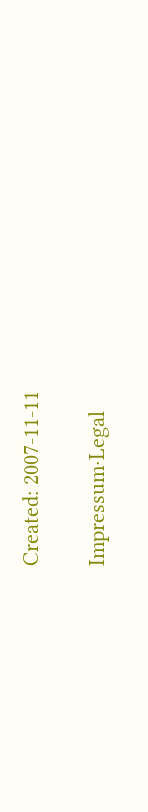Created: 2007-11-11

Impressum·Legal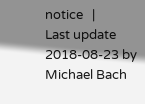notice   |
Last update 2018-08-23 by Michael Bach